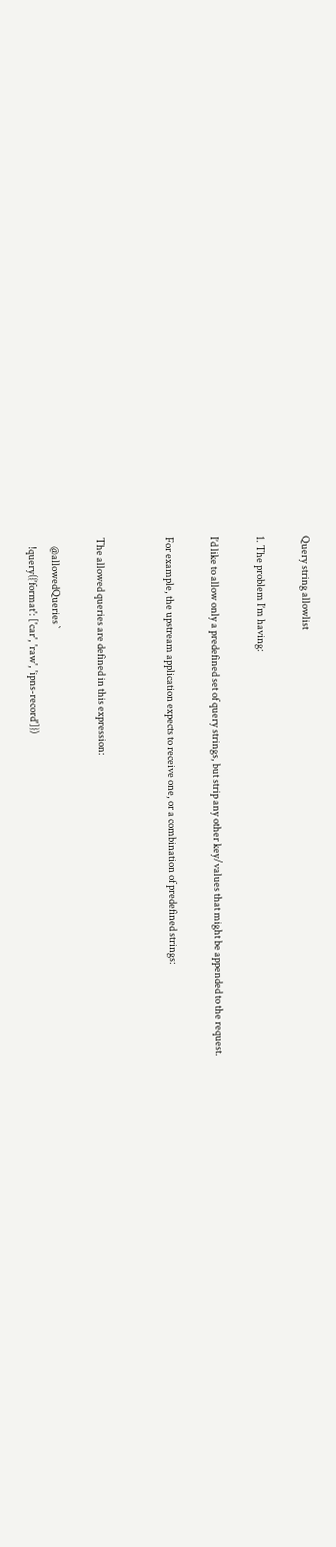Query string allowlist

1. The problem I’m having:

I’d like to allow only a predefined set of query strings, but strip any other key/values that might be appended to the request.

For example, the upstream application expects to receive one, or a combination of predefined strings:


The allowed queries are defined in this expression:

    @allowedQueries `
    !query({'format': ['car', 'raw', 'ipns-record']})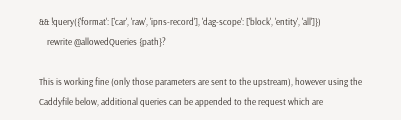&& !query({'format': ['car', 'raw', 'ipns-record'], 'dag-scope': ['block', 'entity', 'all']})
    rewrite @allowedQueries {path}?

This is working fine (only those parameters are sent to the upstream), however using the Caddyfile below, additional queries can be appended to the request which are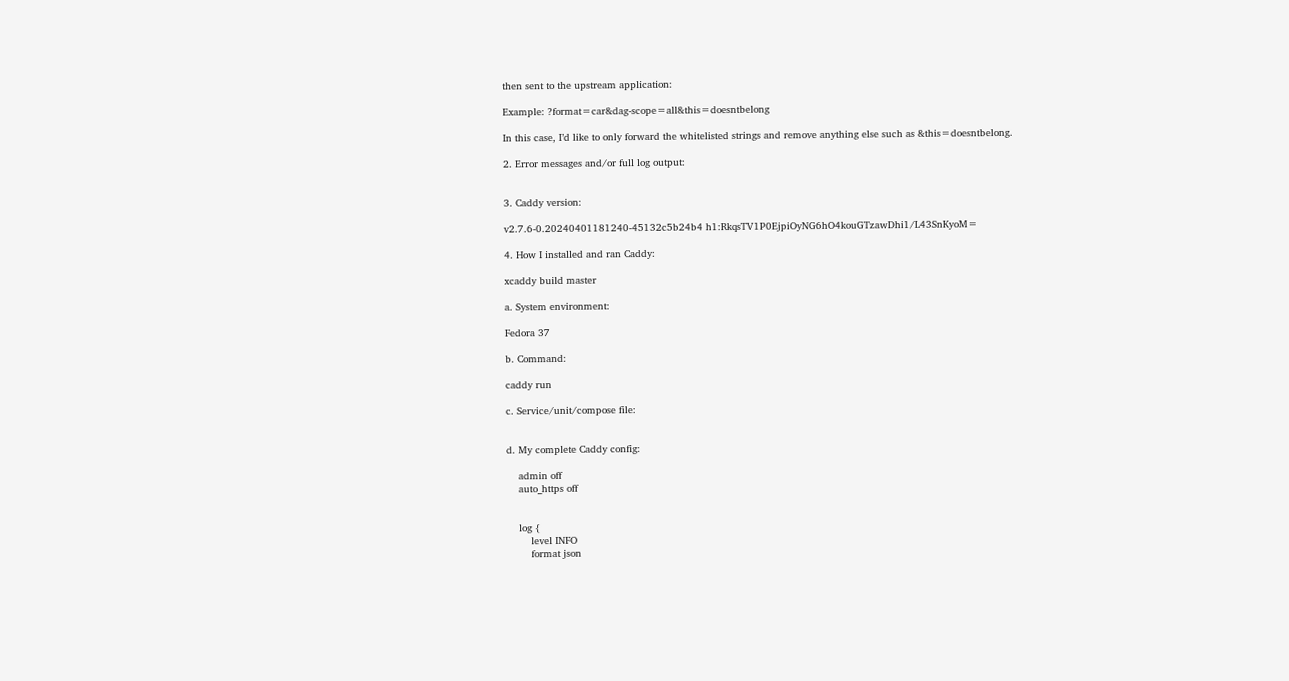then sent to the upstream application:

Example: ?format=car&dag-scope=all&this=doesntbelong

In this case, I’d like to only forward the whitelisted strings and remove anything else such as &this=doesntbelong.

2. Error messages and/or full log output:


3. Caddy version:

v2.7.6-0.20240401181240-45132c5b24b4 h1:RkqsTV1P0EjpiOyNG6hO4kouGTzawDhi1/L43SnKyoM=

4. How I installed and ran Caddy:

xcaddy build master

a. System environment:

Fedora 37

b. Command:

caddy run

c. Service/unit/compose file:


d. My complete Caddy config:

    admin off
    auto_https off


    log {
        level INFO
        format json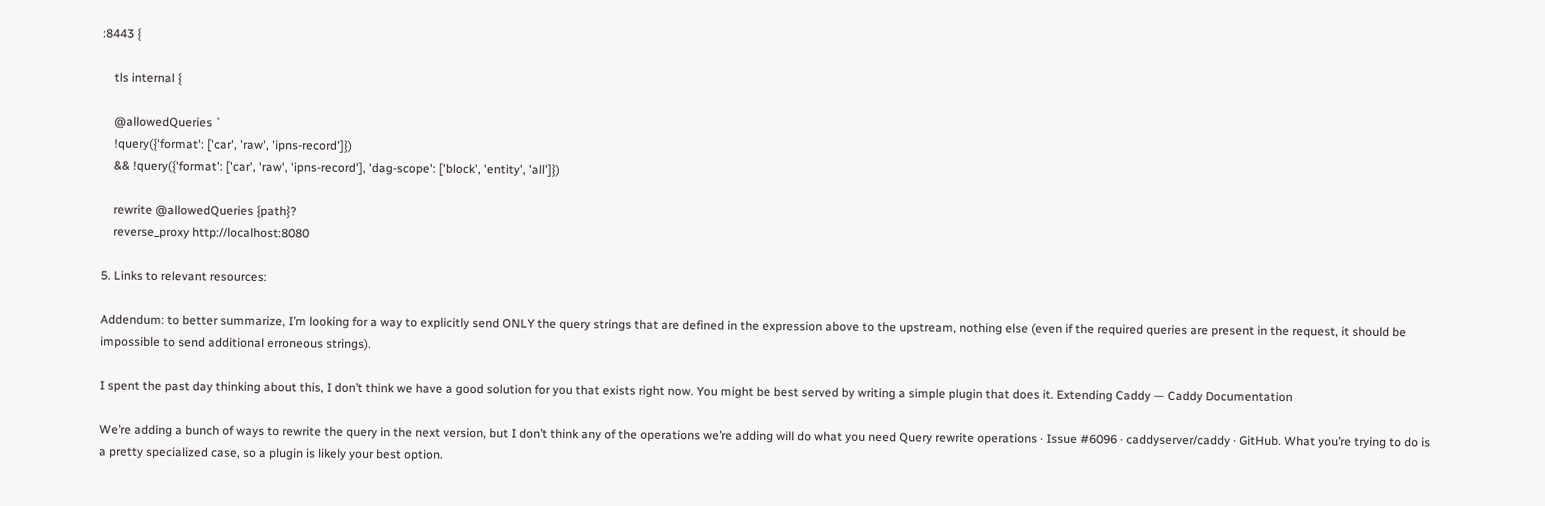:8443 {

    tls internal {

    @allowedQueries `
    !query({'format': ['car', 'raw', 'ipns-record']})
    && !query({'format': ['car', 'raw', 'ipns-record'], 'dag-scope': ['block', 'entity', 'all']})

    rewrite @allowedQueries {path}?
    reverse_proxy http://localhost:8080

5. Links to relevant resources:

Addendum: to better summarize, I’m looking for a way to explicitly send ONLY the query strings that are defined in the expression above to the upstream, nothing else (even if the required queries are present in the request, it should be impossible to send additional erroneous strings).

I spent the past day thinking about this, I don’t think we have a good solution for you that exists right now. You might be best served by writing a simple plugin that does it. Extending Caddy — Caddy Documentation

We’re adding a bunch of ways to rewrite the query in the next version, but I don’t think any of the operations we’re adding will do what you need Query rewrite operations · Issue #6096 · caddyserver/caddy · GitHub. What you’re trying to do is a pretty specialized case, so a plugin is likely your best option.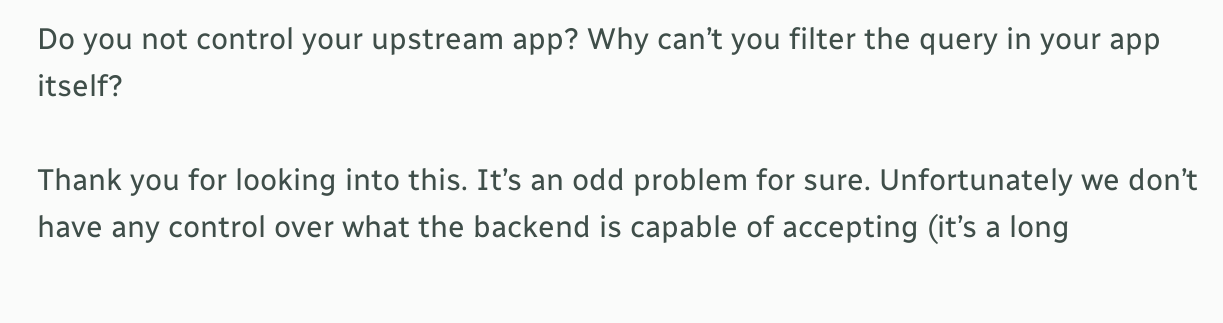Do you not control your upstream app? Why can’t you filter the query in your app itself?

Thank you for looking into this. It’s an odd problem for sure. Unfortunately we don’t have any control over what the backend is capable of accepting (it’s a long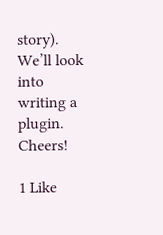story). We’ll look into writing a plugin. Cheers!

1 Like